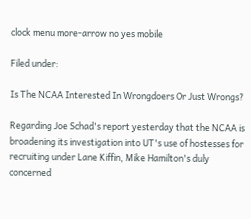clock menu more-arrow no yes mobile

Filed under:

Is The NCAA Interested In Wrongdoers Or Just Wrongs?

Regarding Joe Schad's report yesterday that the NCAA is broadening its investigation into UT's use of hostesses for recruiting under Lane Kiffin, Mike Hamilton's duly concerned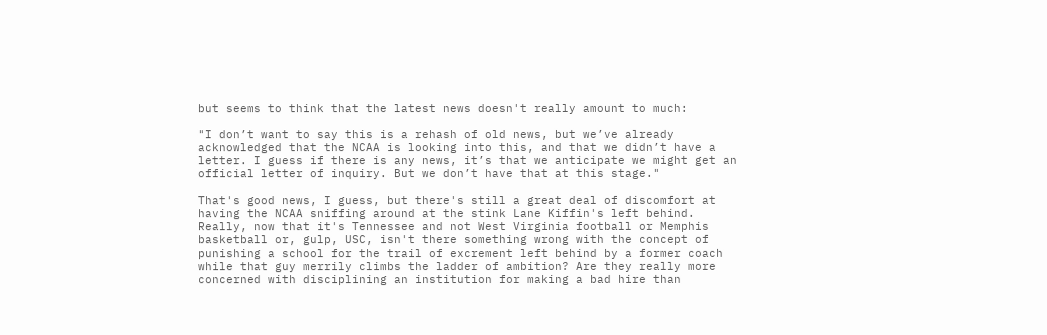but seems to think that the latest news doesn't really amount to much:

"I don’t want to say this is a rehash of old news, but we’ve already acknowledged that the NCAA is looking into this, and that we didn’t have a letter. I guess if there is any news, it’s that we anticipate we might get an official letter of inquiry. But we don’t have that at this stage."

That's good news, I guess, but there's still a great deal of discomfort at having the NCAA sniffing around at the stink Lane Kiffin's left behind. Really, now that it's Tennessee and not West Virginia football or Memphis basketball or, gulp, USC, isn't there something wrong with the concept of punishing a school for the trail of excrement left behind by a former coach while that guy merrily climbs the ladder of ambition? Are they really more concerned with disciplining an institution for making a bad hire than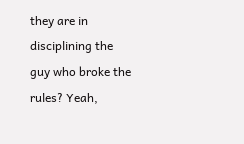they are in disciplining the guy who broke the rules? Yeah,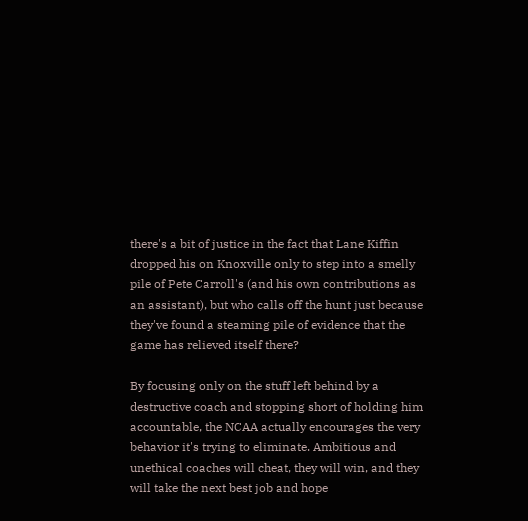there's a bit of justice in the fact that Lane Kiffin dropped his on Knoxville only to step into a smelly pile of Pete Carroll's (and his own contributions as an assistant), but who calls off the hunt just because they've found a steaming pile of evidence that the game has relieved itself there?

By focusing only on the stuff left behind by a destructive coach and stopping short of holding him accountable, the NCAA actually encourages the very behavior it's trying to eliminate. Ambitious and unethical coaches will cheat, they will win, and they will take the next best job and hope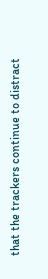that the trackers continue to distract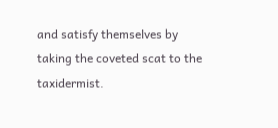and satisfy themselves by taking the coveted scat to the taxidermist.